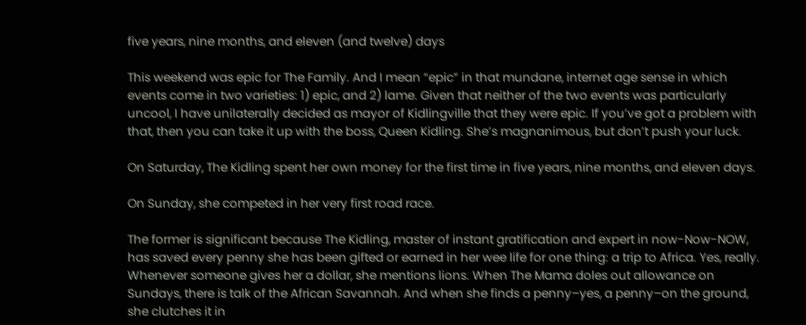five years, nine months, and eleven (and twelve) days

This weekend was epic for The Family. And I mean “epic” in that mundane, internet age sense in which events come in two varieties: 1) epic, and 2) lame. Given that neither of the two events was particularly uncool, I have unilaterally decided as mayor of Kidlingville that they were epic. If you’ve got a problem with that, then you can take it up with the boss, Queen Kidling. She’s magnanimous, but don’t push your luck.

On Saturday, The Kidling spent her own money for the first time in five years, nine months, and eleven days.

On Sunday, she competed in her very first road race.

The former is significant because The Kidling, master of instant gratification and expert in now-Now-NOW, has saved every penny she has been gifted or earned in her wee life for one thing: a trip to Africa. Yes, really. Whenever someone gives her a dollar, she mentions lions. When The Mama doles out allowance on Sundays, there is talk of the African Savannah. And when she finds a penny–yes, a penny–on the ground, she clutches it in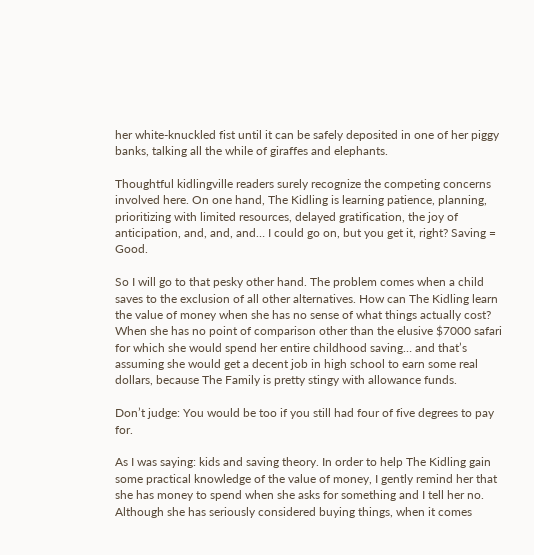her white-knuckled fist until it can be safely deposited in one of her piggy banks, talking all the while of giraffes and elephants.

Thoughtful kidlingville readers surely recognize the competing concerns involved here. On one hand, The Kidling is learning patience, planning, prioritizing with limited resources, delayed gratification, the joy of anticipation, and, and, and… I could go on, but you get it, right? Saving = Good.

So I will go to that pesky other hand. The problem comes when a child saves to the exclusion of all other alternatives. How can The Kidling learn the value of money when she has no sense of what things actually cost? When she has no point of comparison other than the elusive $7000 safari for which she would spend her entire childhood saving… and that’s assuming she would get a decent job in high school to earn some real dollars, because The Family is pretty stingy with allowance funds.

Don’t judge: You would be too if you still had four of five degrees to pay for.

As I was saying: kids and saving theory. In order to help The Kidling gain some practical knowledge of the value of money, I gently remind her that she has money to spend when she asks for something and I tell her no. Although she has seriously considered buying things, when it comes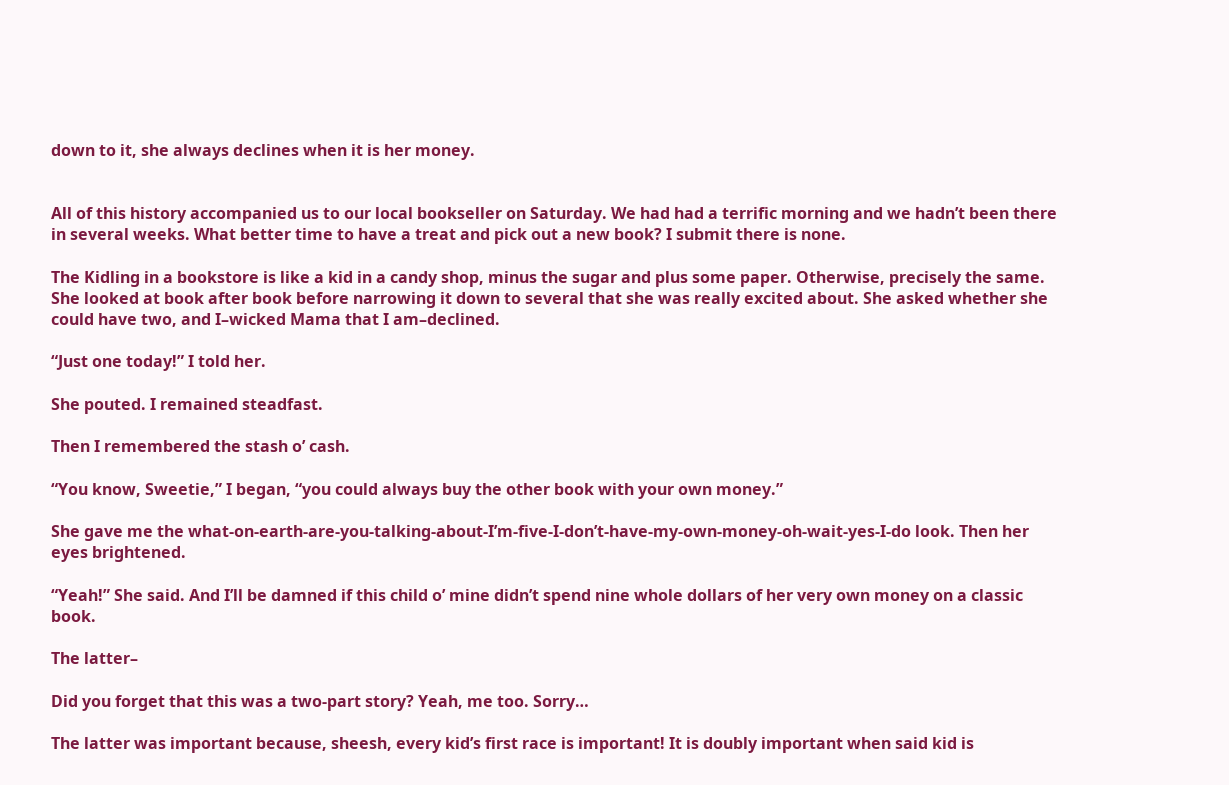down to it, she always declines when it is her money.


All of this history accompanied us to our local bookseller on Saturday. We had had a terrific morning and we hadn’t been there in several weeks. What better time to have a treat and pick out a new book? I submit there is none.

The Kidling in a bookstore is like a kid in a candy shop, minus the sugar and plus some paper. Otherwise, precisely the same. She looked at book after book before narrowing it down to several that she was really excited about. She asked whether she could have two, and I–wicked Mama that I am–declined.

“Just one today!” I told her.

She pouted. I remained steadfast.

Then I remembered the stash o’ cash.

“You know, Sweetie,” I began, “you could always buy the other book with your own money.”

She gave me the what-on-earth-are-you-talking-about-I’m-five-I-don’t-have-my-own-money-oh-wait-yes-I-do look. Then her eyes brightened.

“Yeah!” She said. And I’ll be damned if this child o’ mine didn’t spend nine whole dollars of her very own money on a classic book.

The latter–

Did you forget that this was a two-part story? Yeah, me too. Sorry…

The latter was important because, sheesh, every kid’s first race is important! It is doubly important when said kid is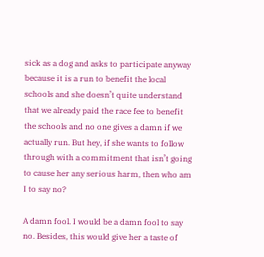sick as a dog and asks to participate anyway because it is a run to benefit the local schools and she doesn’t quite understand that we already paid the race fee to benefit the schools and no one gives a damn if we actually run. But hey, if she wants to follow through with a commitment that isn’t going to cause her any serious harm, then who am I to say no?

A damn fool. I would be a damn fool to say no. Besides, this would give her a taste of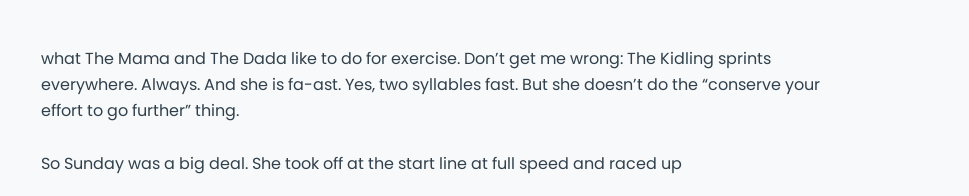what The Mama and The Dada like to do for exercise. Don’t get me wrong: The Kidling sprints everywhere. Always. And she is fa-ast. Yes, two syllables fast. But she doesn’t do the “conserve your effort to go further” thing.

So Sunday was a big deal. She took off at the start line at full speed and raced up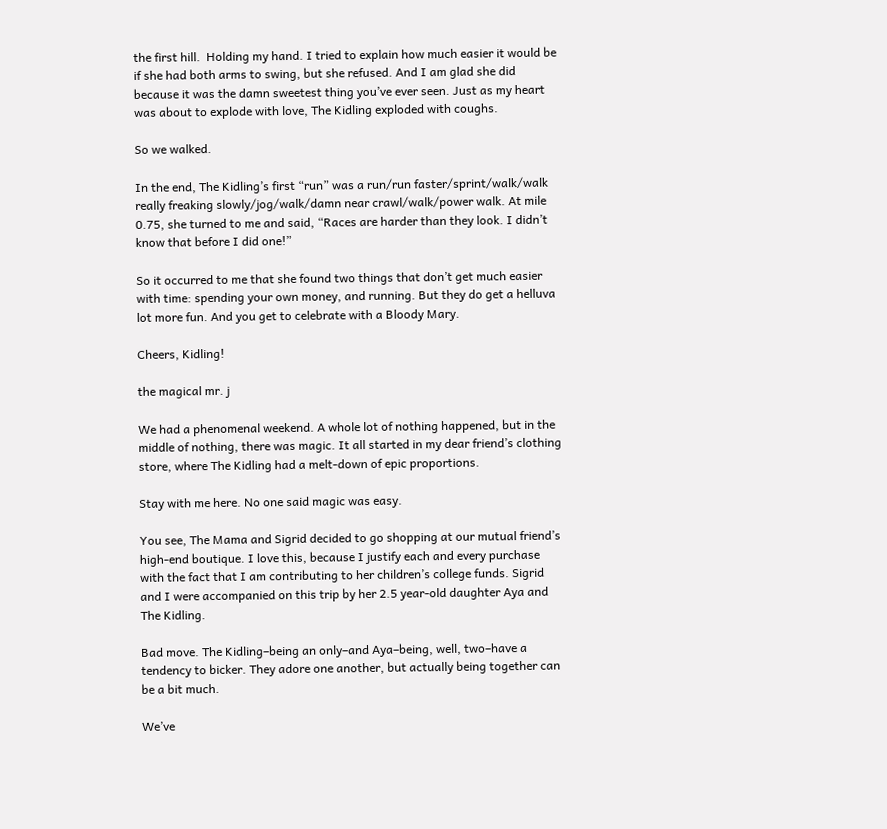the first hill.  Holding my hand. I tried to explain how much easier it would be if she had both arms to swing, but she refused. And I am glad she did because it was the damn sweetest thing you’ve ever seen. Just as my heart was about to explode with love, The Kidling exploded with coughs.

So we walked.

In the end, The Kidling’s first “run” was a run/run faster/sprint/walk/walk really freaking slowly/jog/walk/damn near crawl/walk/power walk. At mile 0.75, she turned to me and said, “Races are harder than they look. I didn’t know that before I did one!”

So it occurred to me that she found two things that don’t get much easier with time: spending your own money, and running. But they do get a helluva lot more fun. And you get to celebrate with a Bloody Mary.

Cheers, Kidling!

the magical mr. j

We had a phenomenal weekend. A whole lot of nothing happened, but in the middle of nothing, there was magic. It all started in my dear friend’s clothing store, where The Kidling had a melt-down of epic proportions.

Stay with me here. No one said magic was easy.

You see, The Mama and Sigrid decided to go shopping at our mutual friend’s high-end boutique. I love this, because I justify each and every purchase with the fact that I am contributing to her children’s college funds. Sigrid and I were accompanied on this trip by her 2.5 year-old daughter Aya and The Kidling.

Bad move. The Kidling–being an only–and Aya–being, well, two–have a tendency to bicker. They adore one another, but actually being together can be a bit much.

We’ve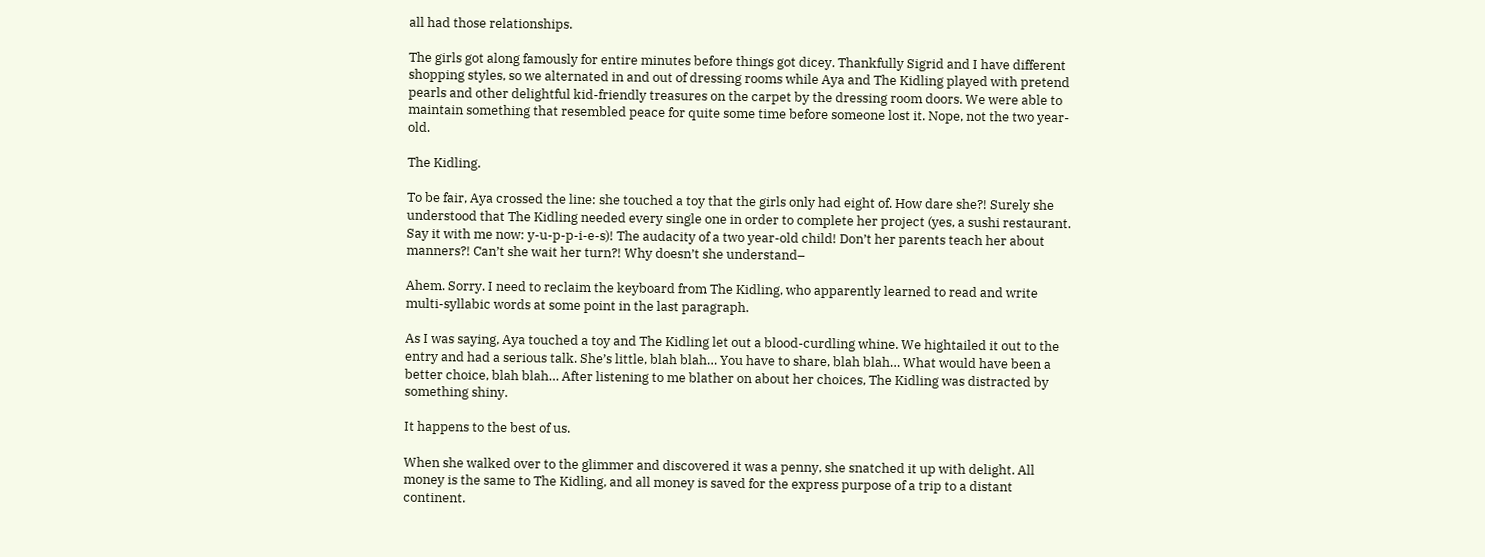all had those relationships.

The girls got along famously for entire minutes before things got dicey. Thankfully Sigrid and I have different shopping styles, so we alternated in and out of dressing rooms while Aya and The Kidling played with pretend pearls and other delightful kid-friendly treasures on the carpet by the dressing room doors. We were able to maintain something that resembled peace for quite some time before someone lost it. Nope, not the two year-old.

The Kidling.

To be fair, Aya crossed the line: she touched a toy that the girls only had eight of. How dare she?! Surely she understood that The Kidling needed every single one in order to complete her project (yes, a sushi restaurant. Say it with me now: y-u-p-p-i-e-s)! The audacity of a two year-old child! Don’t her parents teach her about manners?! Can’t she wait her turn?! Why doesn’t she understand–

Ahem. Sorry. I need to reclaim the keyboard from The Kidling, who apparently learned to read and write multi-syllabic words at some point in the last paragraph.

As I was saying, Aya touched a toy and The Kidling let out a blood-curdling whine. We hightailed it out to the entry and had a serious talk. She’s little, blah blah… You have to share, blah blah… What would have been a better choice, blah blah… After listening to me blather on about her choices, The Kidling was distracted by something shiny.

It happens to the best of us.

When she walked over to the glimmer and discovered it was a penny, she snatched it up with delight. All money is the same to The Kidling, and all money is saved for the express purpose of a trip to a distant continent.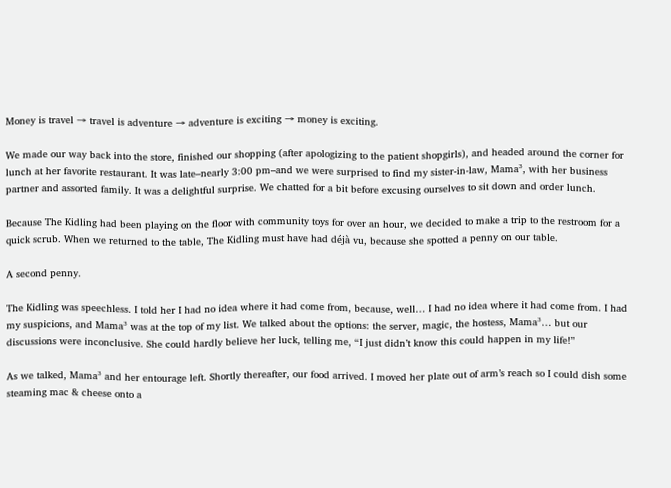Money is travel → travel is adventure → adventure is exciting → money is exciting.

We made our way back into the store, finished our shopping (after apologizing to the patient shopgirls), and headed around the corner for lunch at her favorite restaurant. It was late–nearly 3:00 pm–and we were surprised to find my sister-in-law, Mama³, with her business partner and assorted family. It was a delightful surprise. We chatted for a bit before excusing ourselves to sit down and order lunch.

Because The Kidling had been playing on the floor with community toys for over an hour, we decided to make a trip to the restroom for a quick scrub. When we returned to the table, The Kidling must have had déjà vu, because she spotted a penny on our table.

A second penny.

The Kidling was speechless. I told her I had no idea where it had come from, because, well… I had no idea where it had come from. I had my suspicions, and Mama³ was at the top of my list. We talked about the options: the server, magic, the hostess, Mama³… but our discussions were inconclusive. She could hardly believe her luck, telling me, “I just didn’t know this could happen in my life!”

As we talked, Mama³ and her entourage left. Shortly thereafter, our food arrived. I moved her plate out of arm’s reach so I could dish some steaming mac & cheese onto a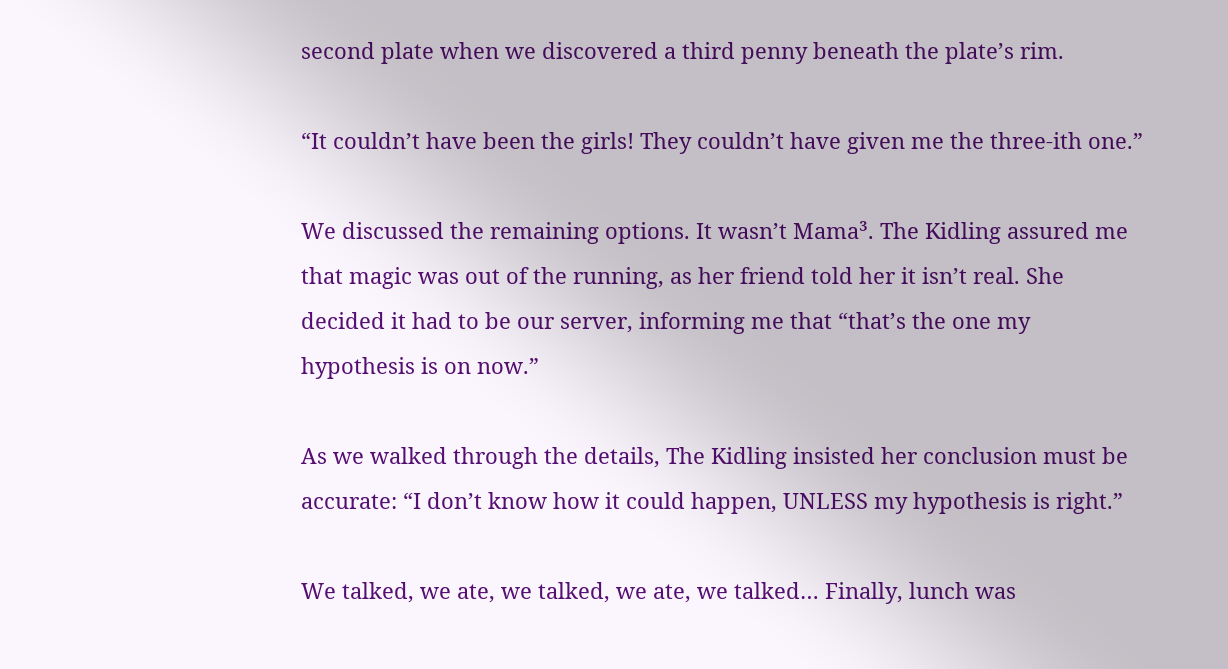second plate when we discovered a third penny beneath the plate’s rim.

“It couldn’t have been the girls! They couldn’t have given me the three-ith one.”

We discussed the remaining options. It wasn’t Mama³. The Kidling assured me that magic was out of the running, as her friend told her it isn’t real. She decided it had to be our server, informing me that “that’s the one my hypothesis is on now.”

As we walked through the details, The Kidling insisted her conclusion must be accurate: “I don’t know how it could happen, UNLESS my hypothesis is right.”

We talked, we ate, we talked, we ate, we talked… Finally, lunch was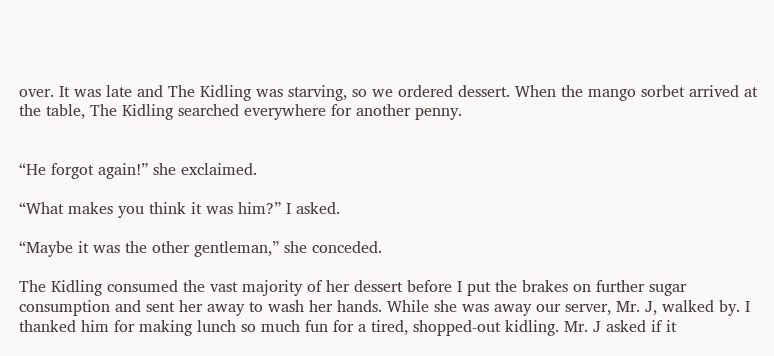over. It was late and The Kidling was starving, so we ordered dessert. When the mango sorbet arrived at the table, The Kidling searched everywhere for another penny.


“He forgot again!” she exclaimed.

“What makes you think it was him?” I asked.

“Maybe it was the other gentleman,” she conceded.

The Kidling consumed the vast majority of her dessert before I put the brakes on further sugar consumption and sent her away to wash her hands. While she was away our server, Mr. J, walked by. I thanked him for making lunch so much fun for a tired, shopped-out kidling. Mr. J asked if it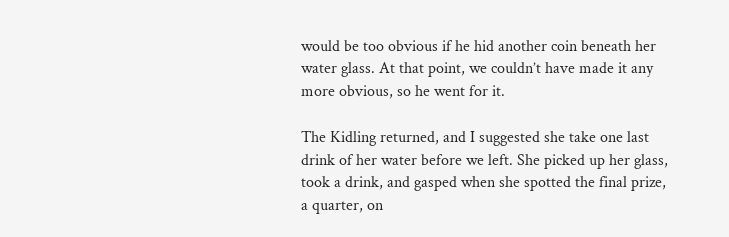would be too obvious if he hid another coin beneath her water glass. At that point, we couldn’t have made it any more obvious, so he went for it.

The Kidling returned, and I suggested she take one last drink of her water before we left. She picked up her glass, took a drink, and gasped when she spotted the final prize, a quarter, on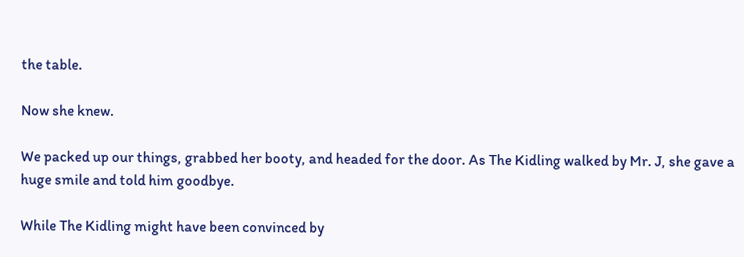the table.

Now she knew.

We packed up our things, grabbed her booty, and headed for the door. As The Kidling walked by Mr. J, she gave a huge smile and told him goodbye.

While The Kidling might have been convinced by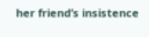her friend’s insistence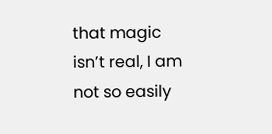that magic isn’t real, I am not so easily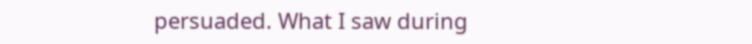persuaded. What I saw during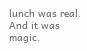lunch was real. And it was magic.